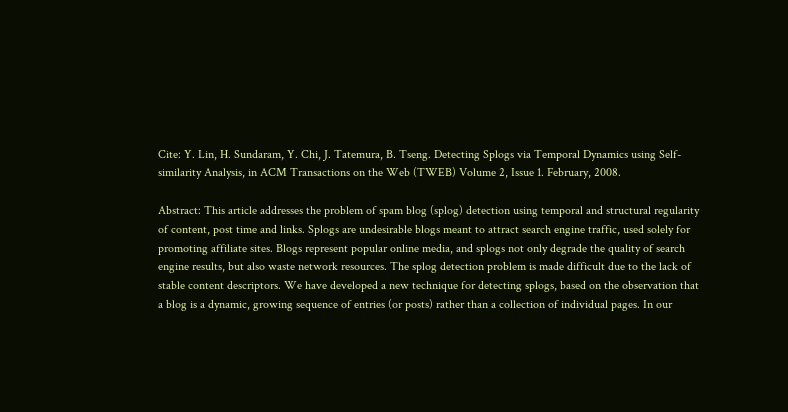Cite: Y. Lin, H. Sundaram, Y. Chi, J. Tatemura, B. Tseng. Detecting Splogs via Temporal Dynamics using Self-similarity Analysis, in ACM Transactions on the Web (TWEB) Volume 2, Issue 1. February, 2008.

Abstract: This article addresses the problem of spam blog (splog) detection using temporal and structural regularity of content, post time and links. Splogs are undesirable blogs meant to attract search engine traffic, used solely for promoting affiliate sites. Blogs represent popular online media, and splogs not only degrade the quality of search engine results, but also waste network resources. The splog detection problem is made difficult due to the lack of stable content descriptors. We have developed a new technique for detecting splogs, based on the observation that a blog is a dynamic, growing sequence of entries (or posts) rather than a collection of individual pages. In our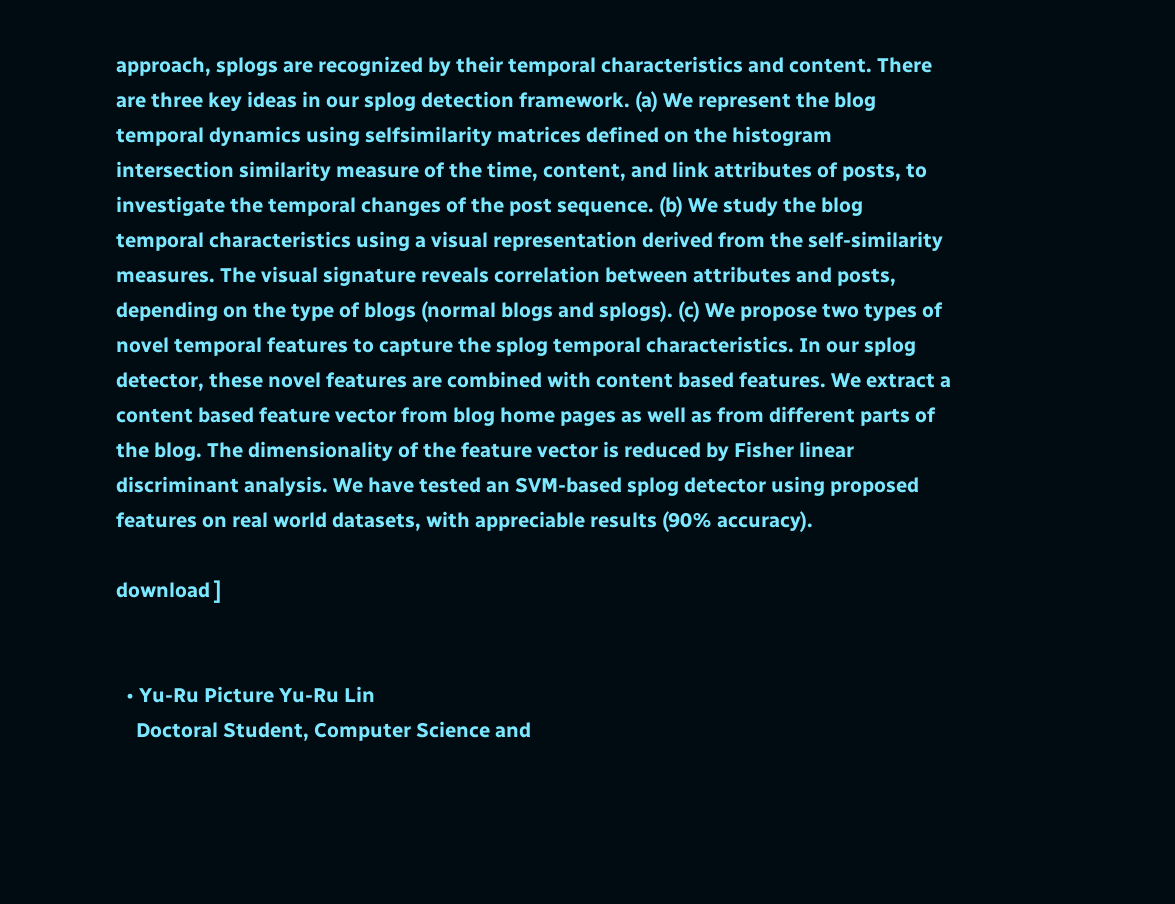approach, splogs are recognized by their temporal characteristics and content. There are three key ideas in our splog detection framework. (a) We represent the blog temporal dynamics using selfsimilarity matrices defined on the histogram intersection similarity measure of the time, content, and link attributes of posts, to investigate the temporal changes of the post sequence. (b) We study the blog temporal characteristics using a visual representation derived from the self-similarity measures. The visual signature reveals correlation between attributes and posts, depending on the type of blogs (normal blogs and splogs). (c) We propose two types of novel temporal features to capture the splog temporal characteristics. In our splog detector, these novel features are combined with content based features. We extract a content based feature vector from blog home pages as well as from different parts of the blog. The dimensionality of the feature vector is reduced by Fisher linear discriminant analysis. We have tested an SVM-based splog detector using proposed features on real world datasets, with appreciable results (90% accuracy).

download ]


  • Yu-Ru Picture Yu-Ru Lin
    Doctoral Student, Computer Science and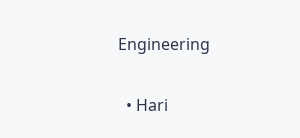Engineering

  • Hari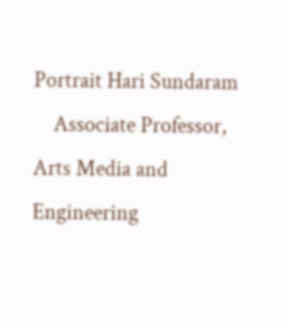Portrait Hari Sundaram
    Associate Professor, Arts Media and Engineering